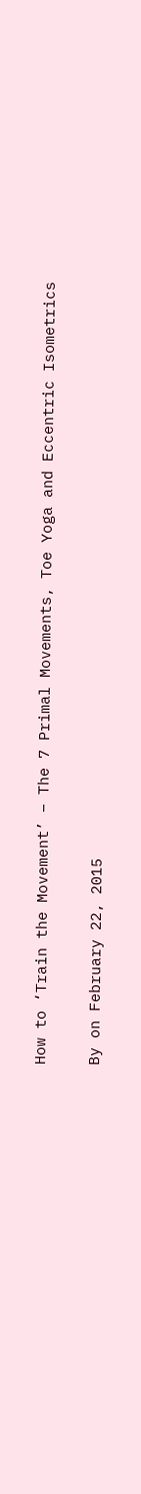How to ‘Train the Movement’ – The 7 Primal Movements, Toe Yoga and Eccentric Isometrics

By on February 22, 2015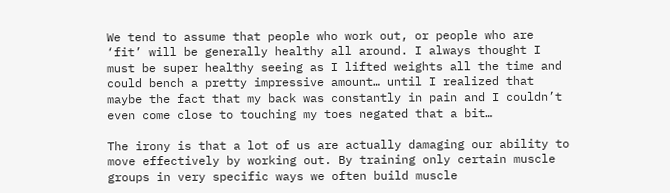We tend to assume that people who work out, or people who are ‘fit’ will be generally healthy all around. I always thought I must be super healthy seeing as I lifted weights all the time and could bench a pretty impressive amount… until I realized that maybe the fact that my back was constantly in pain and I couldn’t even come close to touching my toes negated that a bit…

The irony is that a lot of us are actually damaging our ability to move effectively by working out. By training only certain muscle groups in very specific ways we often build muscle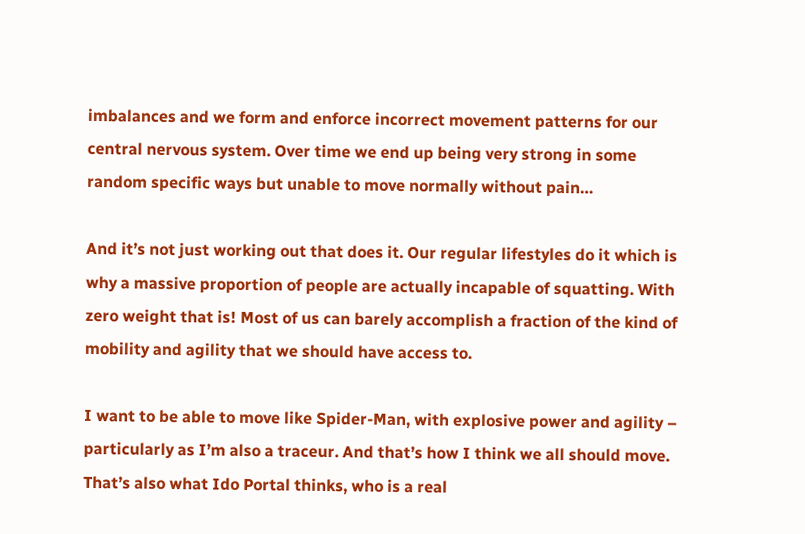imbalances and we form and enforce incorrect movement patterns for our central nervous system. Over time we end up being very strong in some random specific ways but unable to move normally without pain…

And it’s not just working out that does it. Our regular lifestyles do it which is why a massive proportion of people are actually incapable of squatting. With zero weight that is! Most of us can barely accomplish a fraction of the kind of mobility and agility that we should have access to.

I want to be able to move like Spider-Man, with explosive power and agility – particularly as I’m also a traceur. And that’s how I think we all should move. That’s also what Ido Portal thinks, who is a real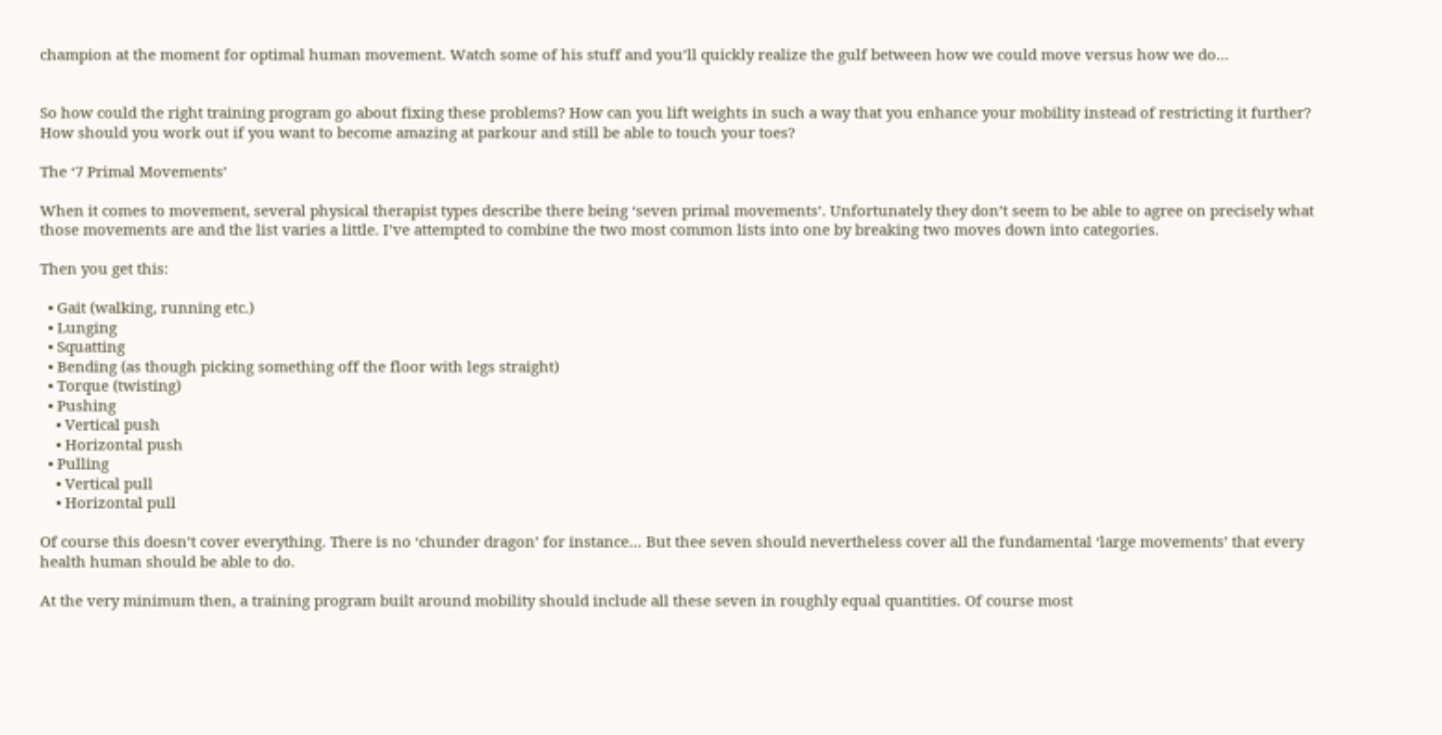champion at the moment for optimal human movement. Watch some of his stuff and you’ll quickly realize the gulf between how we could move versus how we do…


So how could the right training program go about fixing these problems? How can you lift weights in such a way that you enhance your mobility instead of restricting it further? How should you work out if you want to become amazing at parkour and still be able to touch your toes?

The ‘7 Primal Movements’

When it comes to movement, several physical therapist types describe there being ‘seven primal movements’. Unfortunately they don’t seem to be able to agree on precisely what those movements are and the list varies a little. I’ve attempted to combine the two most common lists into one by breaking two moves down into categories.

Then you get this:

  • Gait (walking, running etc.)
  • Lunging
  • Squatting
  • Bending (as though picking something off the floor with legs straight)
  • Torque (twisting)
  • Pushing
    • Vertical push
    • Horizontal push
  • Pulling
    • Vertical pull
    • Horizontal pull

Of course this doesn’t cover everything. There is no ‘chunder dragon’ for instance… But thee seven should nevertheless cover all the fundamental ‘large movements’ that every health human should be able to do.

At the very minimum then, a training program built around mobility should include all these seven in roughly equal quantities. Of course most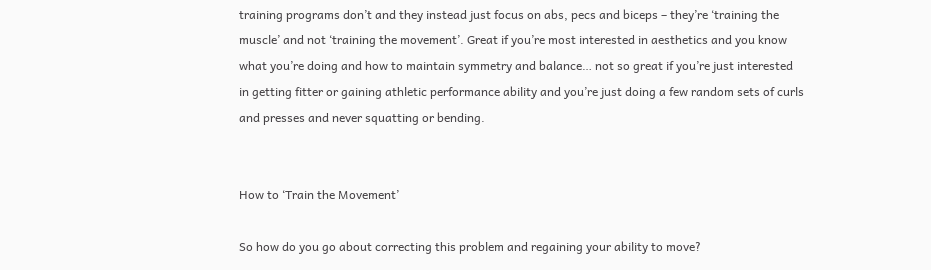training programs don’t and they instead just focus on abs, pecs and biceps – they’re ‘training the muscle’ and not ‘training the movement’. Great if you’re most interested in aesthetics and you know what you’re doing and how to maintain symmetry and balance… not so great if you’re just interested in getting fitter or gaining athletic performance ability and you’re just doing a few random sets of curls and presses and never squatting or bending.


How to ‘Train the Movement’

So how do you go about correcting this problem and regaining your ability to move?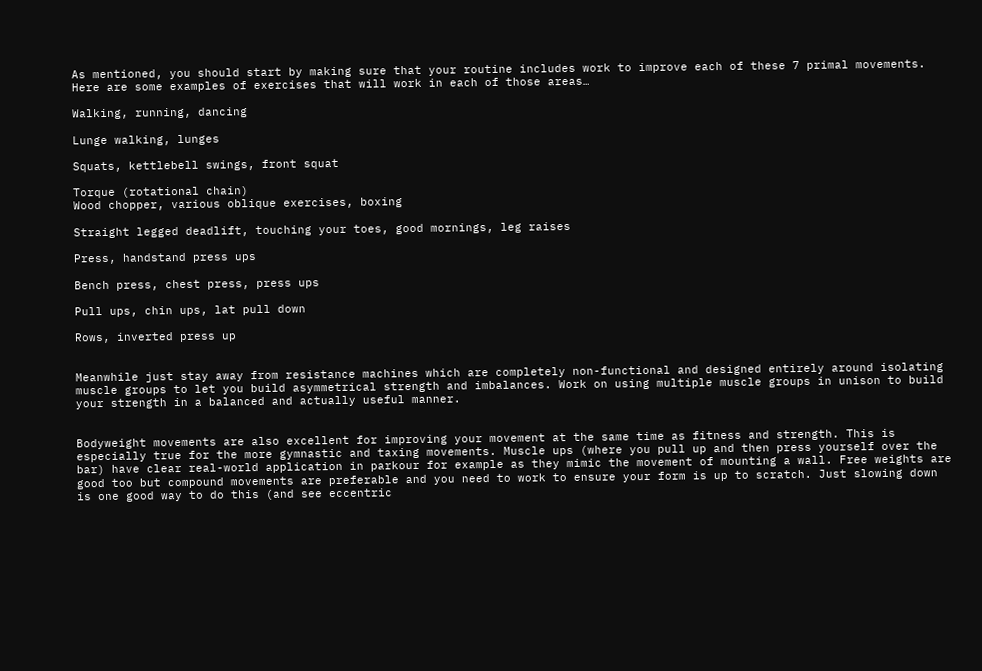As mentioned, you should start by making sure that your routine includes work to improve each of these 7 primal movements. Here are some examples of exercises that will work in each of those areas…

Walking, running, dancing

Lunge walking, lunges

Squats, kettlebell swings, front squat

Torque (rotational chain)
Wood chopper, various oblique exercises, boxing

Straight legged deadlift, touching your toes, good mornings, leg raises

Press, handstand press ups

Bench press, chest press, press ups

Pull ups, chin ups, lat pull down

Rows, inverted press up


Meanwhile just stay away from resistance machines which are completely non-functional and designed entirely around isolating muscle groups to let you build asymmetrical strength and imbalances. Work on using multiple muscle groups in unison to build your strength in a balanced and actually useful manner.


Bodyweight movements are also excellent for improving your movement at the same time as fitness and strength. This is especially true for the more gymnastic and taxing movements. Muscle ups (where you pull up and then press yourself over the bar) have clear real-world application in parkour for example as they mimic the movement of mounting a wall. Free weights are good too but compound movements are preferable and you need to work to ensure your form is up to scratch. Just slowing down is one good way to do this (and see eccentric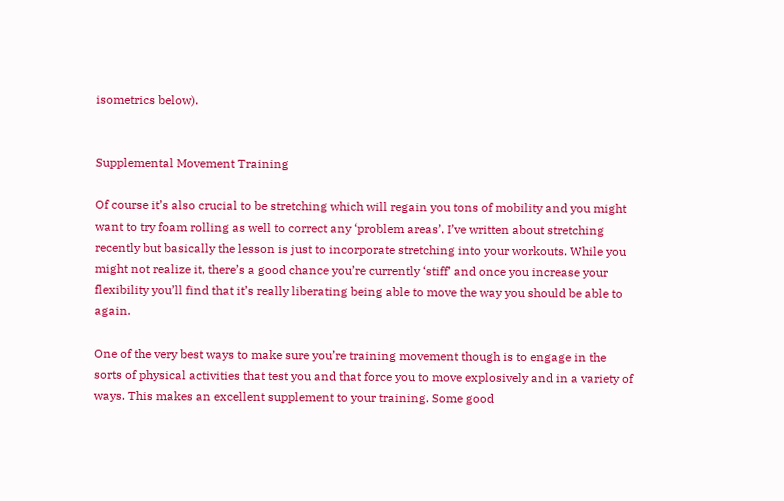isometrics below).


Supplemental Movement Training

Of course it’s also crucial to be stretching which will regain you tons of mobility and you might want to try foam rolling as well to correct any ‘problem areas’. I’ve written about stretching recently but basically the lesson is just to incorporate stretching into your workouts. While you might not realize it, there’s a good chance you’re currently ‘stiff’ and once you increase your flexibility you’ll find that it’s really liberating being able to move the way you should be able to again.

One of the very best ways to make sure you’re training movement though is to engage in the sorts of physical activities that test you and that force you to move explosively and in a variety of ways. This makes an excellent supplement to your training. Some good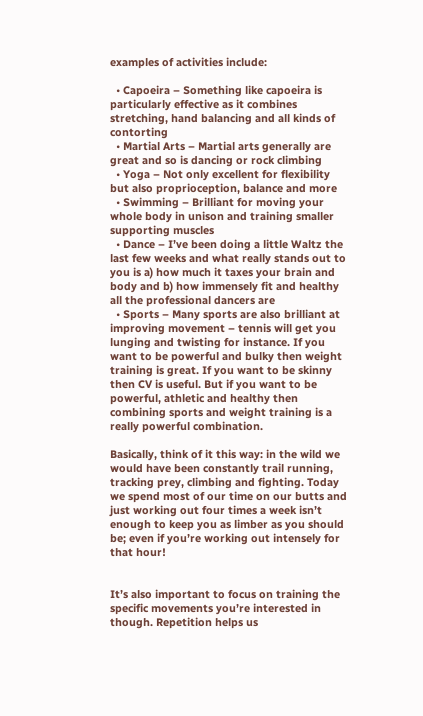examples of activities include:

  • Capoeira – Something like capoeira is particularly effective as it combines stretching, hand balancing and all kinds of contorting
  • Martial Arts – Martial arts generally are great and so is dancing or rock climbing
  • Yoga – Not only excellent for flexibility but also proprioception, balance and more
  • Swimming – Brilliant for moving your whole body in unison and training smaller supporting muscles
  • Dance – I’ve been doing a little Waltz the last few weeks and what really stands out to you is a) how much it taxes your brain and body and b) how immensely fit and healthy all the professional dancers are
  • Sports – Many sports are also brilliant at improving movement – tennis will get you lunging and twisting for instance. If you want to be powerful and bulky then weight training is great. If you want to be skinny then CV is useful. But if you want to be powerful, athletic and healthy then combining sports and weight training is a really powerful combination.

Basically, think of it this way: in the wild we would have been constantly trail running, tracking prey, climbing and fighting. Today we spend most of our time on our butts and just working out four times a week isn’t enough to keep you as limber as you should be; even if you’re working out intensely for that hour!


It’s also important to focus on training the specific movements you’re interested in though. Repetition helps us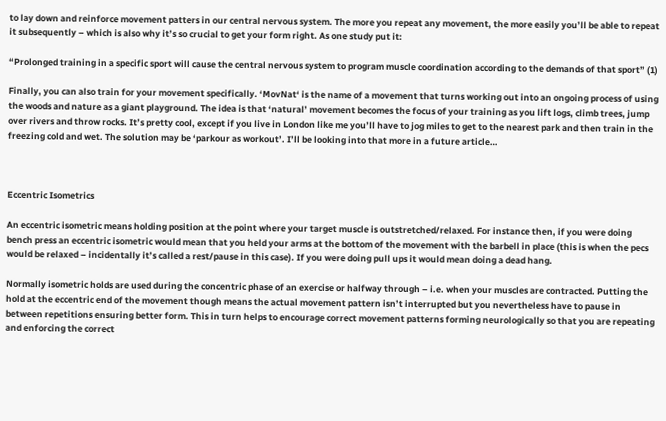to lay down and reinforce movement patters in our central nervous system. The more you repeat any movement, the more easily you’ll be able to repeat it subsequently – which is also why it’s so crucial to get your form right. As one study put it:

“Prolonged training in a specific sport will cause the central nervous system to program muscle coordination according to the demands of that sport” (1)

Finally, you can also train for your movement specifically. ‘MovNat‘ is the name of a movement that turns working out into an ongoing process of using the woods and nature as a giant playground. The idea is that ‘natural’ movement becomes the focus of your training as you lift logs, climb trees, jump over rivers and throw rocks. It’s pretty cool, except if you live in London like me you’ll have to jog miles to get to the nearest park and then train in the freezing cold and wet. The solution may be ‘parkour as workout’. I’ll be looking into that more in a future article…



Eccentric Isometrics

An eccentric isometric means holding position at the point where your target muscle is outstretched/relaxed. For instance then, if you were doing bench press an eccentric isometric would mean that you held your arms at the bottom of the movement with the barbell in place (this is when the pecs would be relaxed – incidentally it’s called a rest/pause in this case). If you were doing pull ups it would mean doing a dead hang.

Normally isometric holds are used during the concentric phase of an exercise or halfway through – i.e. when your muscles are contracted. Putting the hold at the eccentric end of the movement though means the actual movement pattern isn’t interrupted but you nevertheless have to pause in between repetitions ensuring better form. This in turn helps to encourage correct movement patterns forming neurologically so that you are repeating and enforcing the correct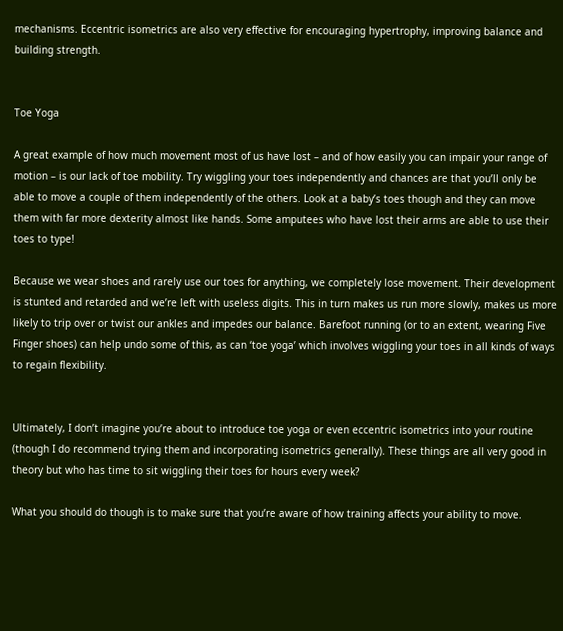mechanisms. Eccentric isometrics are also very effective for encouraging hypertrophy, improving balance and building strength.


Toe Yoga

A great example of how much movement most of us have lost – and of how easily you can impair your range of motion – is our lack of toe mobility. Try wiggling your toes independently and chances are that you’ll only be able to move a couple of them independently of the others. Look at a baby’s toes though and they can move them with far more dexterity almost like hands. Some amputees who have lost their arms are able to use their toes to type!

Because we wear shoes and rarely use our toes for anything, we completely lose movement. Their development is stunted and retarded and we’re left with useless digits. This in turn makes us run more slowly, makes us more likely to trip over or twist our ankles and impedes our balance. Barefoot running (or to an extent, wearing Five Finger shoes) can help undo some of this, as can ‘toe yoga’ which involves wiggling your toes in all kinds of ways to regain flexibility.


Ultimately, I don’t imagine you’re about to introduce toe yoga or even eccentric isometrics into your routine (though I do recommend trying them and incorporating isometrics generally). These things are all very good in theory but who has time to sit wiggling their toes for hours every week?

What you should do though is to make sure that you’re aware of how training affects your ability to move.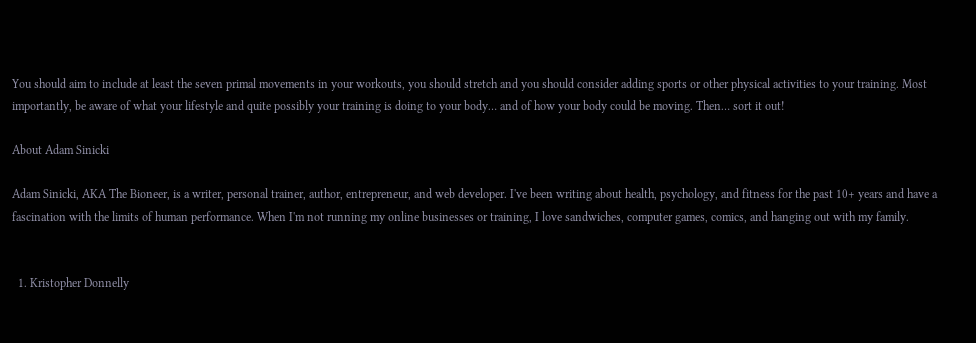You should aim to include at least the seven primal movements in your workouts, you should stretch and you should consider adding sports or other physical activities to your training. Most importantly, be aware of what your lifestyle and quite possibly your training is doing to your body… and of how your body could be moving. Then… sort it out!

About Adam Sinicki

Adam Sinicki, AKA The Bioneer, is a writer, personal trainer, author, entrepreneur, and web developer. I've been writing about health, psychology, and fitness for the past 10+ years and have a fascination with the limits of human performance. When I'm not running my online businesses or training, I love sandwiches, computer games, comics, and hanging out with my family.


  1. Kristopher Donnelly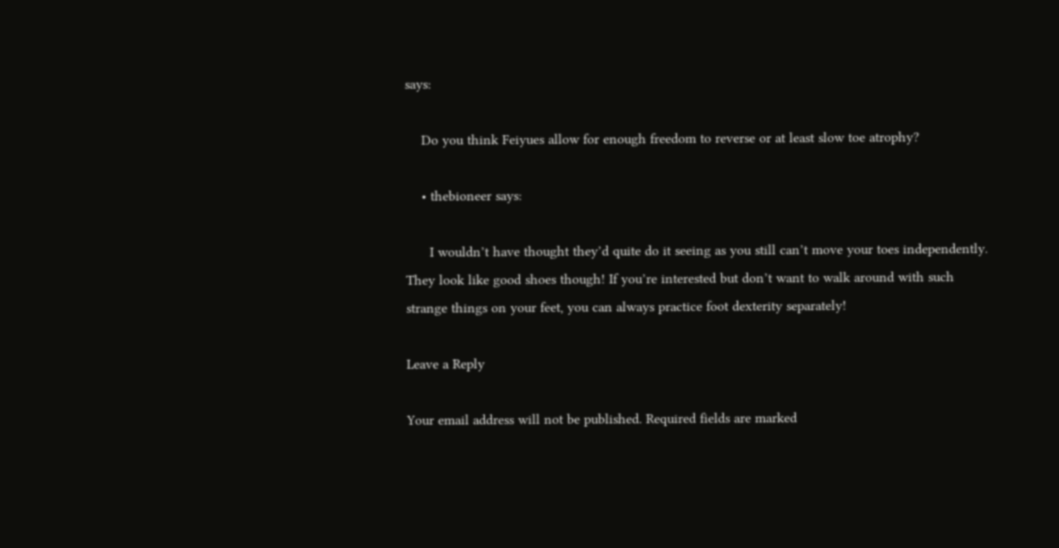says:

    Do you think Feiyues allow for enough freedom to reverse or at least slow toe atrophy?

    • thebioneer says:

      I wouldn’t have thought they’d quite do it seeing as you still can’t move your toes independently. They look like good shoes though! If you’re interested but don’t want to walk around with such strange things on your feet, you can always practice foot dexterity separately!

Leave a Reply

Your email address will not be published. Required fields are marked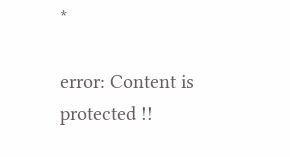*

error: Content is protected !!